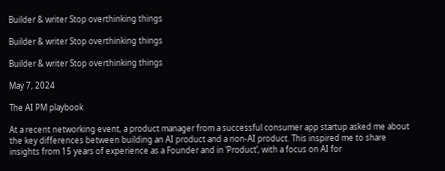Builder & writer Stop overthinking things

Builder & writer Stop overthinking things

Builder & writer Stop overthinking things

May 7, 2024

The AI PM playbook

At a recent networking event, a product manager from a successful consumer app startup asked me about the key differences between building an AI product and a non-AI product. This inspired me to share insights from 15 years of experience as a Founder and in ‘Product’, with a focus on AI for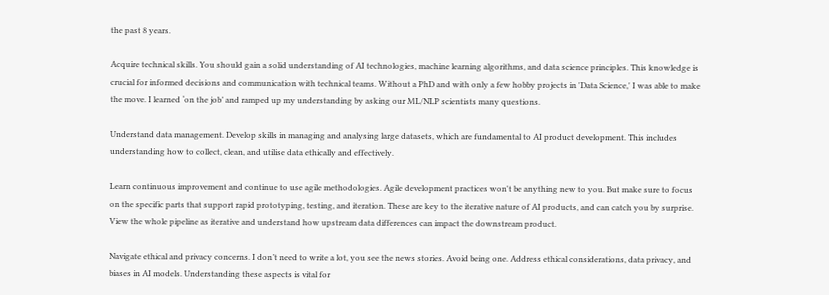the past 8 years.

Acquire technical skills. You should gain a solid understanding of AI technologies, machine learning algorithms, and data science principles. This knowledge is crucial for informed decisions and communication with technical teams. Without a PhD and with only a few hobby projects in 'Data Science,' I was able to make the move. I learned ‘on the job’ and ramped up my understanding by asking our ML/NLP scientists many questions.

Understand data management. Develop skills in managing and analysing large datasets, which are fundamental to AI product development. This includes understanding how to collect, clean, and utilise data ethically and effectively.

Learn continuous improvement and continue to use agile methodologies. Agile development practices won't be anything new to you. But make sure to focus on the specific parts that support rapid prototyping, testing, and iteration. These are key to the iterative nature of AI products, and can catch you by surprise. View the whole pipeline as iterative and understand how upstream data differences can impact the downstream product.

Navigate ethical and privacy concerns. I don’t need to write a lot, you see the news stories. Avoid being one. Address ethical considerations, data privacy, and biases in AI models. Understanding these aspects is vital for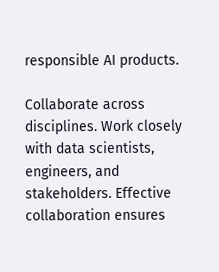responsible AI products.

Collaborate across disciplines. Work closely with data scientists, engineers, and stakeholders. Effective collaboration ensures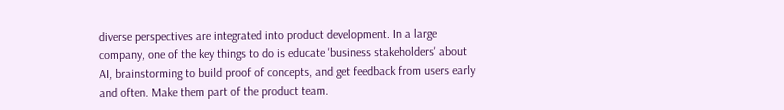diverse perspectives are integrated into product development. In a large company, one of the key things to do is educate 'business stakeholders' about AI, brainstorming to build proof of concepts, and get feedback from users early and often. Make them part of the product team.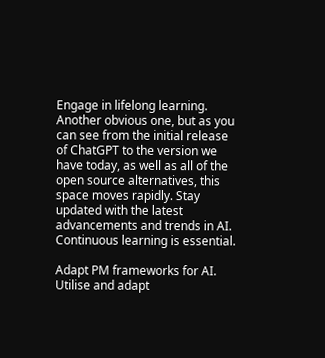Engage in lifelong learning. Another obvious one, but as you can see from the initial release of ChatGPT to the version we have today, as well as all of the open source alternatives, this space moves rapidly. Stay updated with the latest advancements and trends in AI. Continuous learning is essential.

Adapt PM frameworks for AI. Utilise and adapt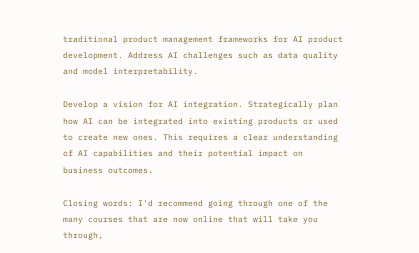traditional product management frameworks for AI product development. Address AI challenges such as data quality and model interpretability.

Develop a vision for AI integration. Strategically plan how AI can be integrated into existing products or used to create new ones. This requires a clear understanding of AI capabilities and their potential impact on business outcomes.

Closing words: I'd recommend going through one of the many courses that are now online that will take you through,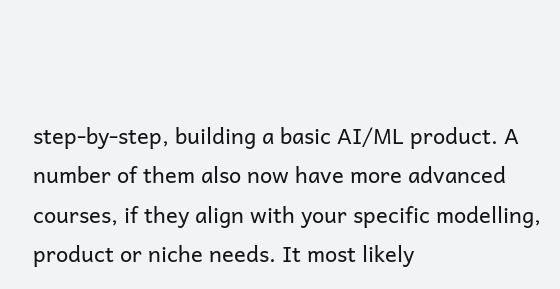step-by-step, building a basic AI/ML product. A number of them also now have more advanced courses, if they align with your specific modelling, product or niche needs. It most likely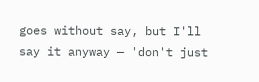goes without say, but I'll say it anyway — 'don't just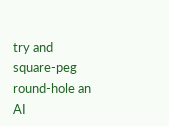try and square-peg round-hole an AI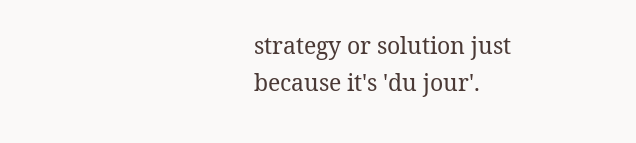strategy or solution just because it's 'du jour'.